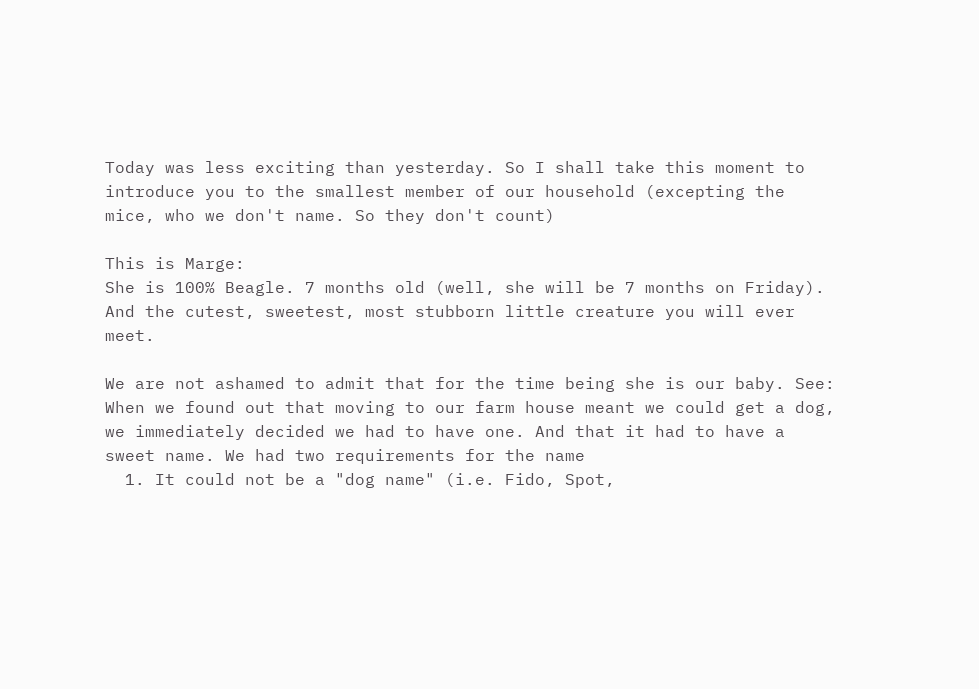Today was less exciting than yesterday. So I shall take this moment to introduce you to the smallest member of our household (excepting the mice, who we don't name. So they don't count)

This is Marge:
She is 100% Beagle. 7 months old (well, she will be 7 months on Friday). And the cutest, sweetest, most stubborn little creature you will ever meet.

We are not ashamed to admit that for the time being she is our baby. See:
When we found out that moving to our farm house meant we could get a dog, we immediately decided we had to have one. And that it had to have a sweet name. We had two requirements for the name
  1. It could not be a "dog name" (i.e. Fido, Spot,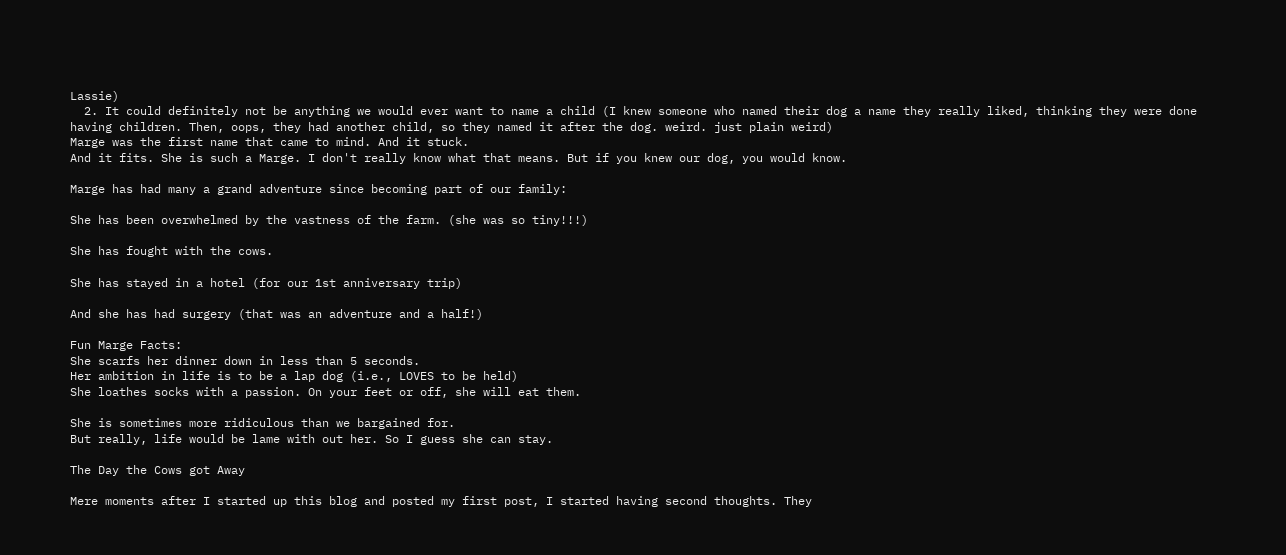Lassie)
  2. It could definitely not be anything we would ever want to name a child (I knew someone who named their dog a name they really liked, thinking they were done having children. Then, oops, they had another child, so they named it after the dog. weird. just plain weird)
Marge was the first name that came to mind. And it stuck.
And it fits. She is such a Marge. I don't really know what that means. But if you knew our dog, you would know.

Marge has had many a grand adventure since becoming part of our family:

She has been overwhelmed by the vastness of the farm. (she was so tiny!!!)

She has fought with the cows.

She has stayed in a hotel (for our 1st anniversary trip)

And she has had surgery (that was an adventure and a half!)

Fun Marge Facts:
She scarfs her dinner down in less than 5 seconds.
Her ambition in life is to be a lap dog (i.e., LOVES to be held)
She loathes socks with a passion. On your feet or off, she will eat them.

She is sometimes more ridiculous than we bargained for.
But really, life would be lame with out her. So I guess she can stay.

The Day the Cows got Away

Mere moments after I started up this blog and posted my first post, I started having second thoughts. They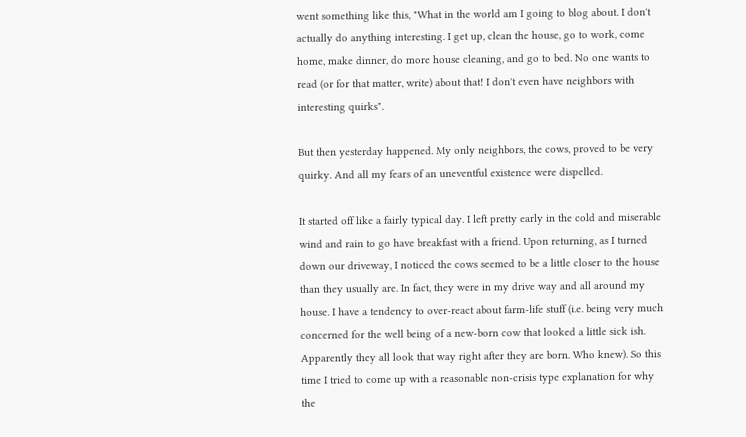went something like this, "What in the world am I going to blog about. I don't actually do anything interesting. I get up, clean the house, go to work, come home, make dinner, do more house cleaning, and go to bed. No one wants to read (or for that matter, write) about that! I don't even have neighbors with interesting quirks".

But then yesterday happened. My only neighbors, the cows, proved to be very quirky. And all my fears of an uneventful existence were dispelled.

It started off like a fairly typical day. I left pretty early in the cold and miserable wind and rain to go have breakfast with a friend. Upon returning, as I turned down our driveway, I noticed the cows seemed to be a little closer to the house than they usually are. In fact, they were in my drive way and all around my house. I have a tendency to over-react about farm-life stuff (i.e. being very much concerned for the well being of a new-born cow that looked a little sick ish. Apparently they all look that way right after they are born. Who knew). So this time I tried to come up with a reasonable non-crisis type explanation for why the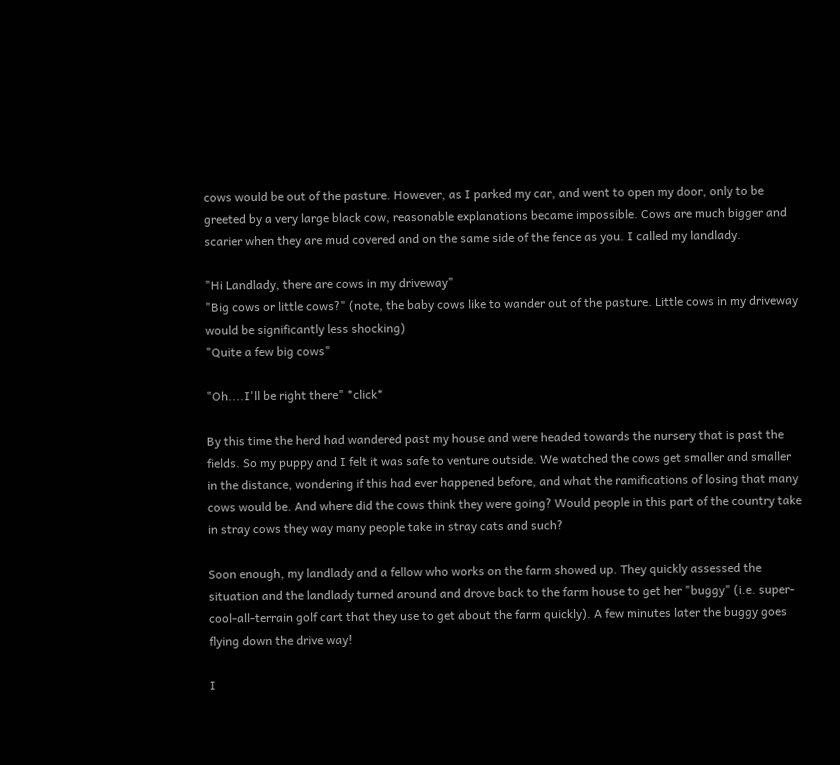cows would be out of the pasture. However, as I parked my car, and went to open my door, only to be greeted by a very large black cow, reasonable explanations became impossible. Cows are much bigger and scarier when they are mud covered and on the same side of the fence as you. I called my landlady.

"Hi Landlady, there are cows in my driveway"
"Big cows or little cows?" (note, the baby cows like to wander out of the pasture. Little cows in my driveway would be significantly less shocking)
"Quite a few big cows"

"Oh....I'll be right there" *click*

By this time the herd had wandered past my house and were headed towards the nursery that is past the fields. So my puppy and I felt it was safe to venture outside. We watched the cows get smaller and smaller in the distance, wondering if this had ever happened before, and what the ramifications of losing that many cows would be. And where did the cows think they were going? Would people in this part of the country take in stray cows they way many people take in stray cats and such?

Soon enough, my landlady and a fellow who works on the farm showed up. They quickly assessed the situation and the landlady turned around and drove back to the farm house to get her "buggy" (i.e. super-cool-all-terrain golf cart that they use to get about the farm quickly). A few minutes later the buggy goes flying down the drive way!

I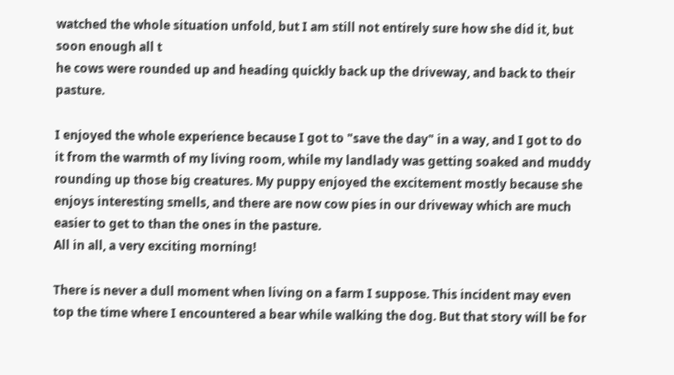watched the whole situation unfold, but I am still not entirely sure how she did it, but soon enough all t
he cows were rounded up and heading quickly back up the driveway, and back to their pasture.

I enjoyed the whole experience because I got to "save the day" in a way, and I got to do it from the warmth of my living room, while my landlady was getting soaked and muddy rounding up those big creatures. My puppy enjoyed the excitement mostly because she enjoys interesting smells, and there are now cow pies in our driveway which are much easier to get to than the ones in the pasture.
All in all, a very exciting morning!

There is never a dull moment when living on a farm I suppose. This incident may even top the time where I encountered a bear while walking the dog. But that story will be for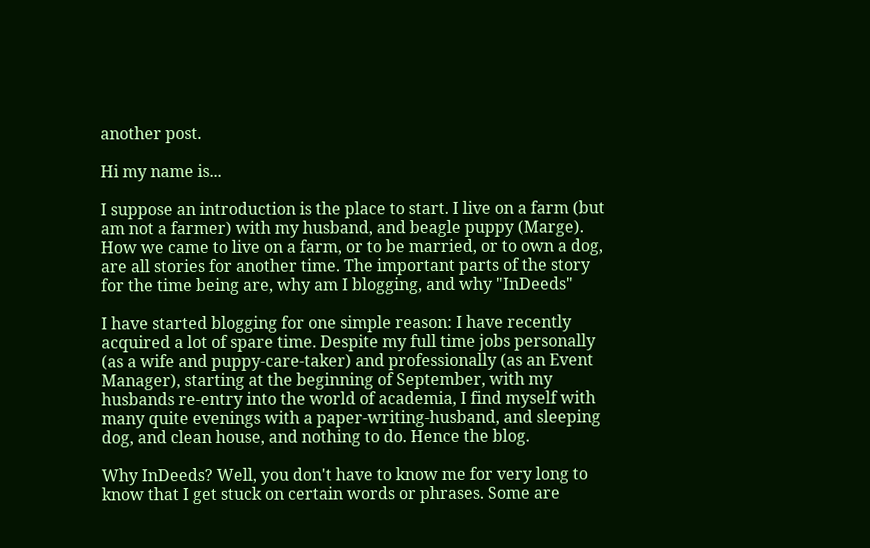another post.

Hi my name is...

I suppose an introduction is the place to start. I live on a farm (but am not a farmer) with my husband, and beagle puppy (Marge). How we came to live on a farm, or to be married, or to own a dog, are all stories for another time. The important parts of the story for the time being are, why am I blogging, and why "InDeeds"

I have started blogging for one simple reason: I have recently acquired a lot of spare time. Despite my full time jobs personally (as a wife and puppy-care-taker) and professionally (as an Event Manager), starting at the beginning of September, with my husbands re-entry into the world of academia, I find myself with many quite evenings with a paper-writing-husband, and sleeping dog, and clean house, and nothing to do. Hence the blog.

Why InDeeds? Well, you don't have to know me for very long to know that I get stuck on certain words or phrases. Some are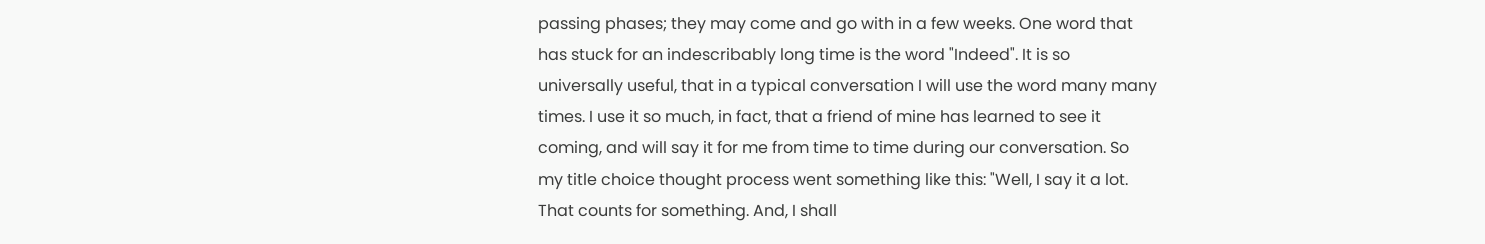passing phases; they may come and go with in a few weeks. One word that has stuck for an indescribably long time is the word "Indeed". It is so universally useful, that in a typical conversation I will use the word many many times. I use it so much, in fact, that a friend of mine has learned to see it coming, and will say it for me from time to time during our conversation. So my title choice thought process went something like this: "Well, I say it a lot. That counts for something. And, I shall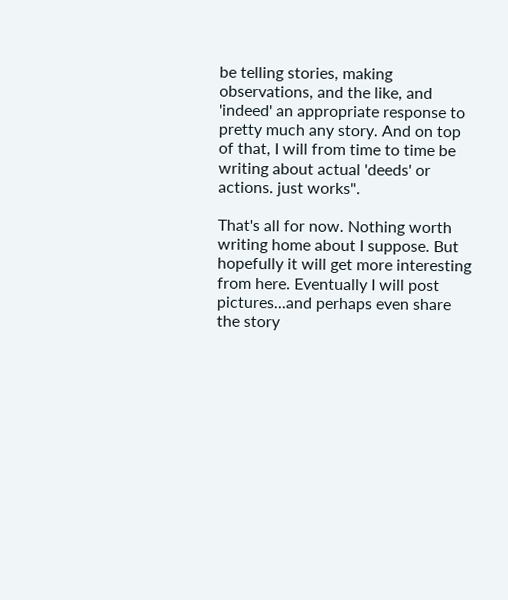be telling stories, making observations, and the like, and 'indeed' an appropriate response to pretty much any story. And on top of that, I will from time to time be writing about actual 'deeds' or actions. just works".

That's all for now. Nothing worth writing home about I suppose. But hopefully it will get more interesting from here. Eventually I will post pictures...and perhaps even share the story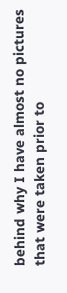behind why I have almost no pictures that were taken prior to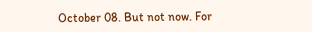October 08. But not now. For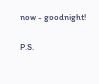now - goodnight!

P.S.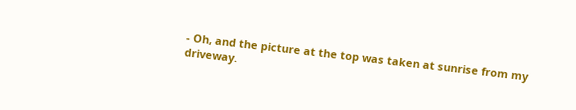- Oh, and the picture at the top was taken at sunrise from my driveway.